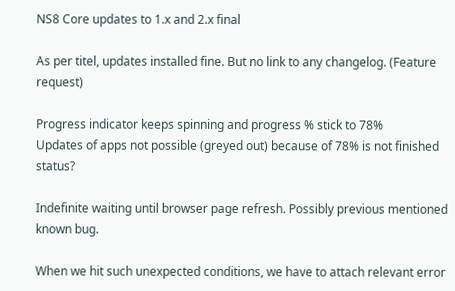NS8 Core updates to 1.x and 2.x final

As per titel, updates installed fine. But no link to any changelog. (Feature request)

Progress indicator keeps spinning and progress % stick to 78%
Updates of apps not possible (greyed out) because of 78% is not finished status?

Indefinite waiting until browser page refresh. Possibly previous mentioned known bug.

When we hit such unexpected conditions, we have to attach relevant error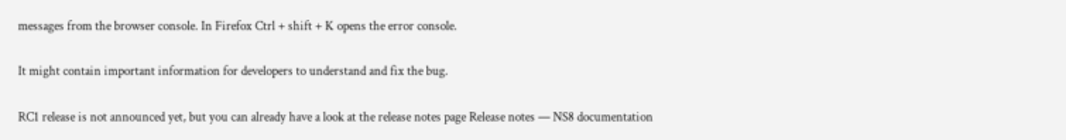messages from the browser console. In Firefox Ctrl + shift + K opens the error console.

It might contain important information for developers to understand and fix the bug.

RC1 release is not announced yet, but you can already have a look at the release notes page Release notes — NS8 documentation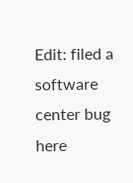Edit: filed a software center bug here